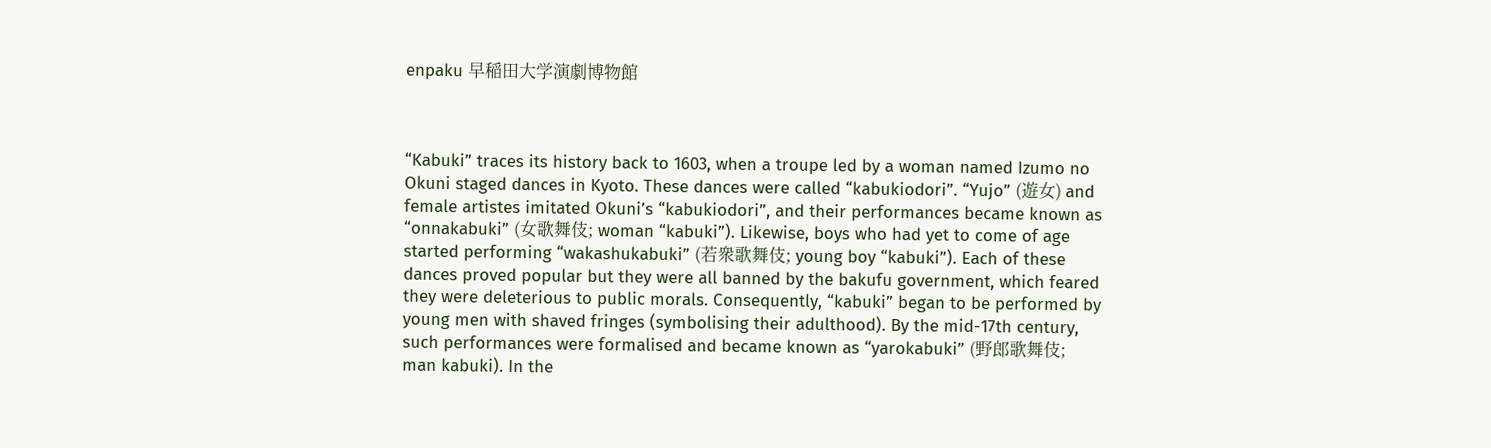enpaku 早稲田大学演劇博物館



“Kabuki” traces its history back to 1603, when a troupe led by a woman named Izumo no Okuni staged dances in Kyoto. These dances were called “kabukiodori”. “Yujo” (遊女) and female artistes imitated Okuni’s “kabukiodori”, and their performances became known as “onnakabuki” (女歌舞伎; woman “kabuki”). Likewise, boys who had yet to come of age started performing “wakashukabuki” (若衆歌舞伎; young boy “kabuki”). Each of these dances proved popular but they were all banned by the bakufu government, which feared they were deleterious to public morals. Consequently, “kabuki” began to be performed by young men with shaved fringes (symbolising their adulthood). By the mid-17th century, such performances were formalised and became known as “yarokabuki” (野郎歌舞伎; man kabuki). In the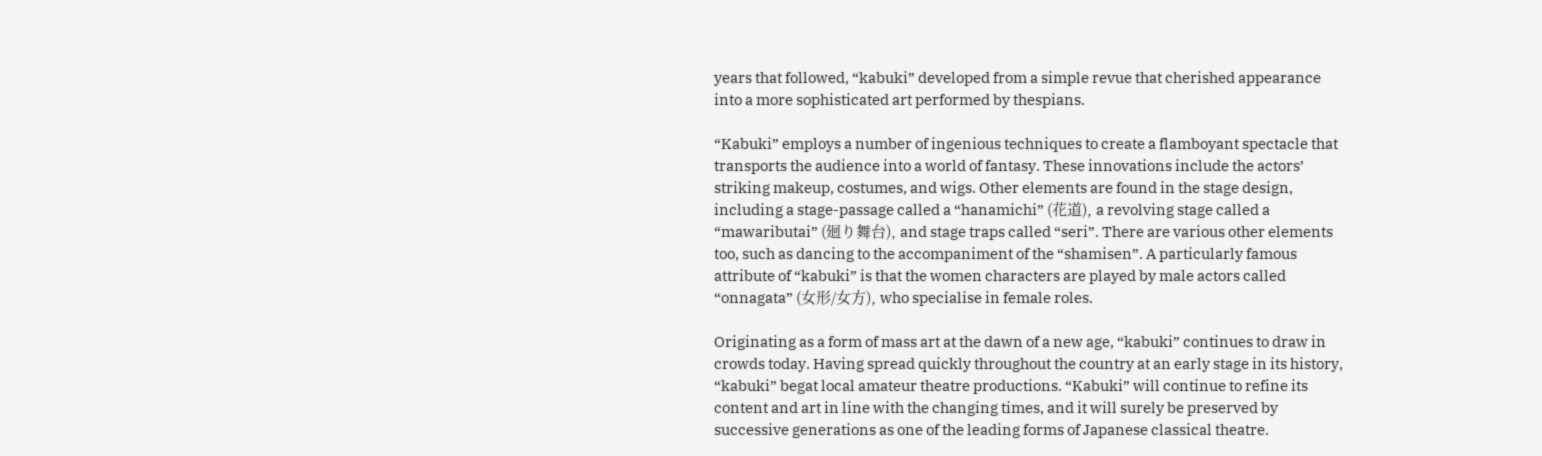years that followed, “kabuki” developed from a simple revue that cherished appearance into a more sophisticated art performed by thespians.

“Kabuki” employs a number of ingenious techniques to create a flamboyant spectacle that transports the audience into a world of fantasy. These innovations include the actors’ striking makeup, costumes, and wigs. Other elements are found in the stage design, including a stage-passage called a “hanamichi” (花道), a revolving stage called a “mawaributai” (廻り舞台), and stage traps called “seri”. There are various other elements too, such as dancing to the accompaniment of the “shamisen”. A particularly famous attribute of “kabuki” is that the women characters are played by male actors called “onnagata” (女形/女方), who specialise in female roles.

Originating as a form of mass art at the dawn of a new age, “kabuki” continues to draw in crowds today. Having spread quickly throughout the country at an early stage in its history, “kabuki” begat local amateur theatre productions. “Kabuki” will continue to refine its content and art in line with the changing times, and it will surely be preserved by successive generations as one of the leading forms of Japanese classical theatre.